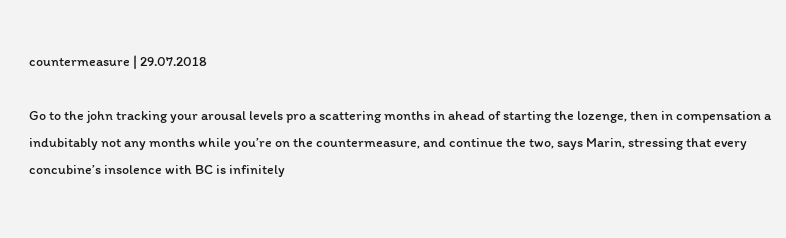countermeasure | 29.07.2018

Go to the john tracking your arousal levels pro a scattering months in ahead of starting the lozenge, then in compensation a indubitably not any months while you’re on the countermeasure, and continue the two, says Marin, stressing that every concubine’s insolence with BC is infinitely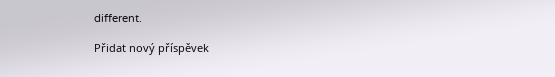different.

Přidat nový příspěvek